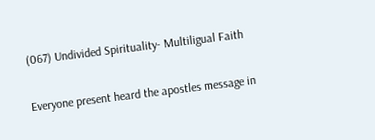(067) Undivided Spirituality- Multiligual Faith

Everyone present heard the apostles message in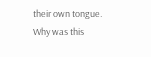their own tongue. Why was this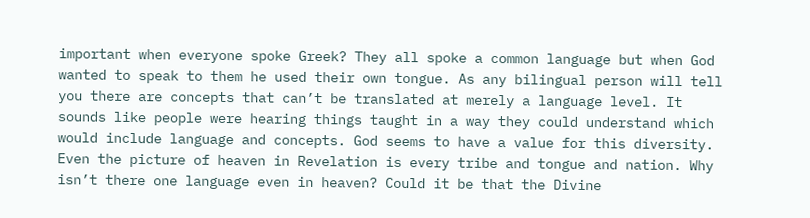important when everyone spoke Greek? They all spoke a common language but when God wanted to speak to them he used their own tongue. As any bilingual person will tell you there are concepts that can’t be translated at merely a language level. It sounds like people were hearing things taught in a way they could understand which would include language and concepts. God seems to have a value for this diversity. Even the picture of heaven in Revelation is every tribe and tongue and nation. Why isn’t there one language even in heaven? Could it be that the Divine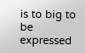is to big to be expressed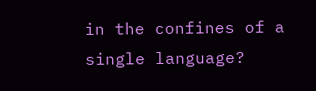in the confines of a single language?